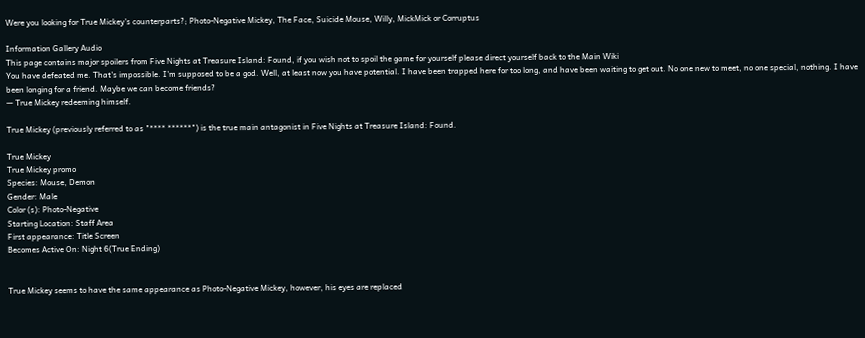Were you looking for True Mickey's counterparts?; Photo-Negative Mickey, The Face, Suicide Mouse, Willy, MickMick or Corruptus

Information Gallery Audio
This page contains major spoilers from Five Nights at Treasure Island: Found, if you wish not to spoil the game for yourself please direct yourself back to the Main Wiki
You have defeated me. That's impossible. I'm supposed to be a god. Well, at least now you have potential. I have been trapped here for too long, and have been waiting to get out. No one new to meet, no one special, nothing. I have been longing for a friend. Maybe we can become friends?
— True Mickey redeeming himself.

True Mickey (previously referred to as "**** ******") is the true main antagonist in Five Nights at Treasure Island: Found.

True Mickey
True Mickey promo
Species: Mouse, Demon
Gender: Male
Color (s): Photo-Negative
Starting Location: Staff Area
First appearance: Title Screen
Becomes Active On: Night 6(True Ending)


True Mickey seems to have the same appearance as Photo-Negative Mickey, however, his eyes are replaced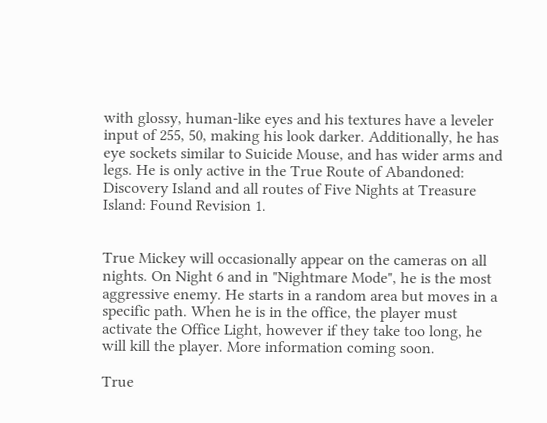with glossy, human-like eyes and his textures have a leveler input of 255, 50, making his look darker. Additionally, he has eye sockets similar to Suicide Mouse, and has wider arms and legs. He is only active in the True Route of Abandoned: Discovery Island and all routes of Five Nights at Treasure Island: Found Revision 1.


True Mickey will occasionally appear on the cameras on all nights. On Night 6 and in "Nightmare Mode", he is the most aggressive enemy. He starts in a random area but moves in a specific path. When he is in the office, the player must activate the Office Light, however if they take too long, he will kill the player. More information coming soon.

True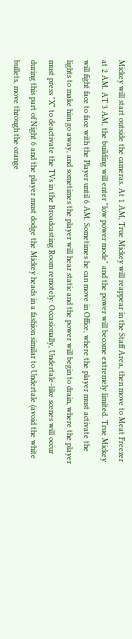Mickey will start outside the cameras. At 1 AM, True Mickey will reappear in the Staff Area, then move to Meat Freezer at 2 AM. AT 3 AM, the building will enter "low power mode" and the power will become extremely limited. True Mickey will fight face to face with the Player until 6 AM. Sometimes he can move in Office, where the player must activate the lights to make him go away, and sometimes the player will hear static and the power will begin to drain, where the player must press "X" to deactivate the TVs in the Broadcasting Room remotely. Occasionally, Undertale-like scenes will occur during this part of Night 6 and the player must dodge the Mickey heads in a fashion similar to Undertale (avoid the white bullets, move through the orange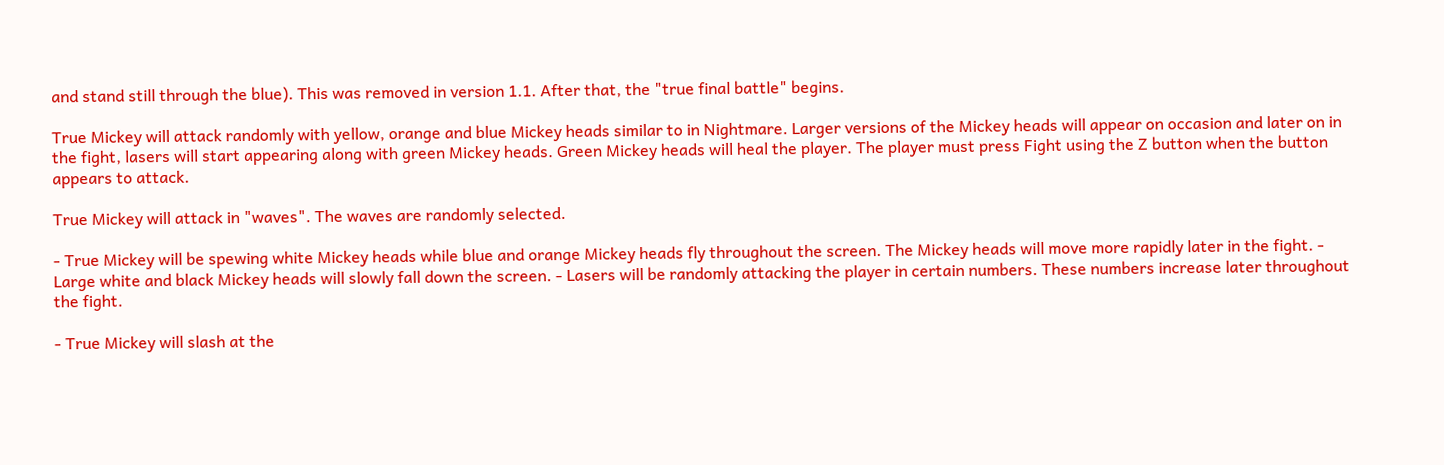and stand still through the blue). This was removed in version 1.1. After that, the "true final battle" begins.

True Mickey will attack randomly with yellow, orange and blue Mickey heads similar to in Nightmare. Larger versions of the Mickey heads will appear on occasion and later on in the fight, lasers will start appearing along with green Mickey heads. Green Mickey heads will heal the player. The player must press Fight using the Z button when the button appears to attack.

True Mickey will attack in "waves". The waves are randomly selected.

- True Mickey will be spewing white Mickey heads while blue and orange Mickey heads fly throughout the screen. The Mickey heads will move more rapidly later in the fight. - Large white and black Mickey heads will slowly fall down the screen. - Lasers will be randomly attacking the player in certain numbers. These numbers increase later throughout the fight.

- True Mickey will slash at the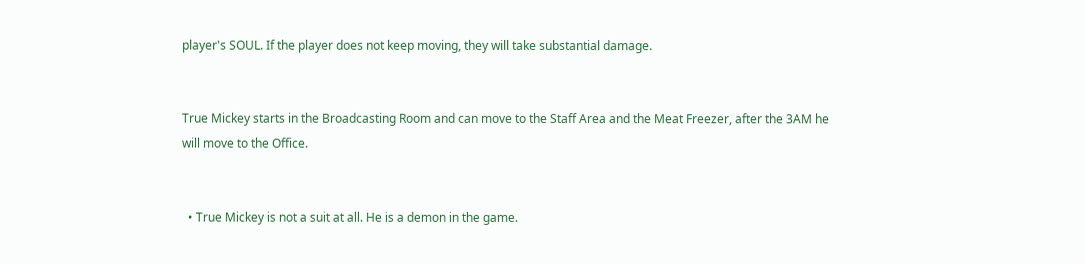player's SOUL. If the player does not keep moving, they will take substantial damage.


True Mickey starts in the Broadcasting Room and can move to the Staff Area and the Meat Freezer, after the 3AM he will move to the Office.


  • True Mickey is not a suit at all. He is a demon in the game.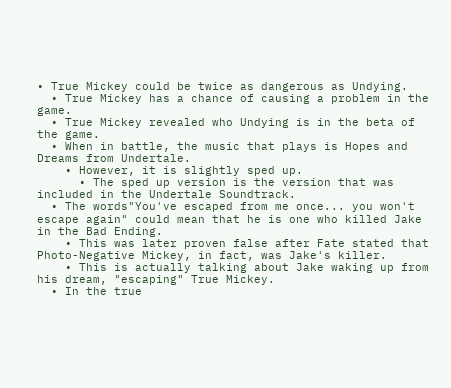• True Mickey could be twice as dangerous as Undying.
  • True Mickey has a chance of causing a problem in the game.
  • True Mickey revealed who Undying is in the beta of the game.
  • When in battle, the music that plays is Hopes and Dreams from Undertale.
    • However, it is slightly sped up.
      • The sped up version is the version that was included in the Undertale Soundtrack.
  • The words"You've escaped from me once... you won't escape again" could mean that he is one who killed Jake in the Bad Ending.
    • This was later proven false after Fate stated that Photo-Negative Mickey, in fact, was Jake's killer.
    • This is actually talking about Jake waking up from his dream, "escaping" True Mickey.
  • In the true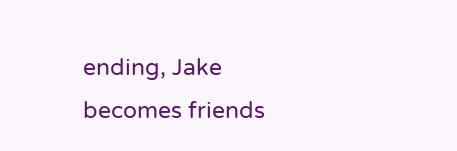ending, Jake becomes friends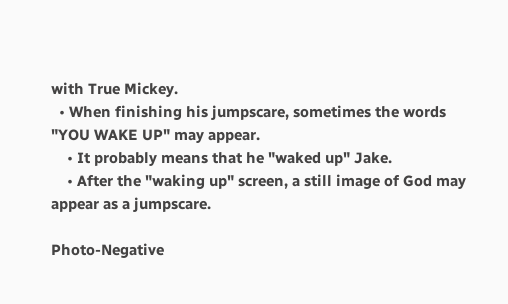with True Mickey.
  • When finishing his jumpscare, sometimes the words "YOU WAKE UP" may appear.
    • It probably means that he "waked up" Jake.
    • After the "waking up" screen, a still image of God may appear as a jumpscare.

Photo-Negative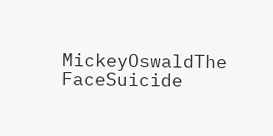MickeyOswaldThe FaceSuicide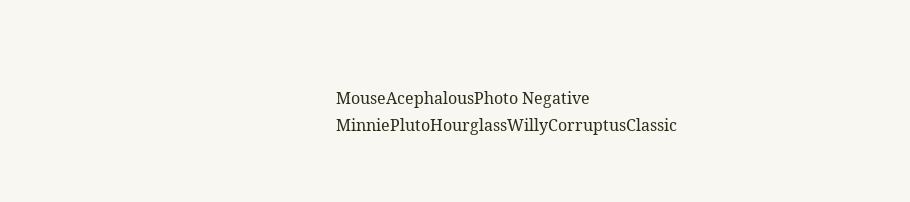MouseAcephalousPhoto Negative MinniePlutoHourglassWillyCorruptusClassic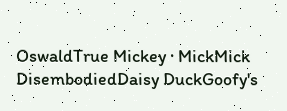OswaldTrue Mickey · MickMick
DisembodiedDaisy DuckGoofy's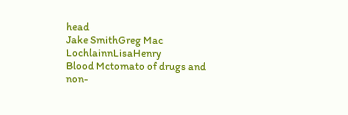head
Jake SmithGreg Mac LochlainnLisaHenry
Blood Mctomato of drugs and non-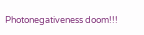Photonegativeness doom!!!